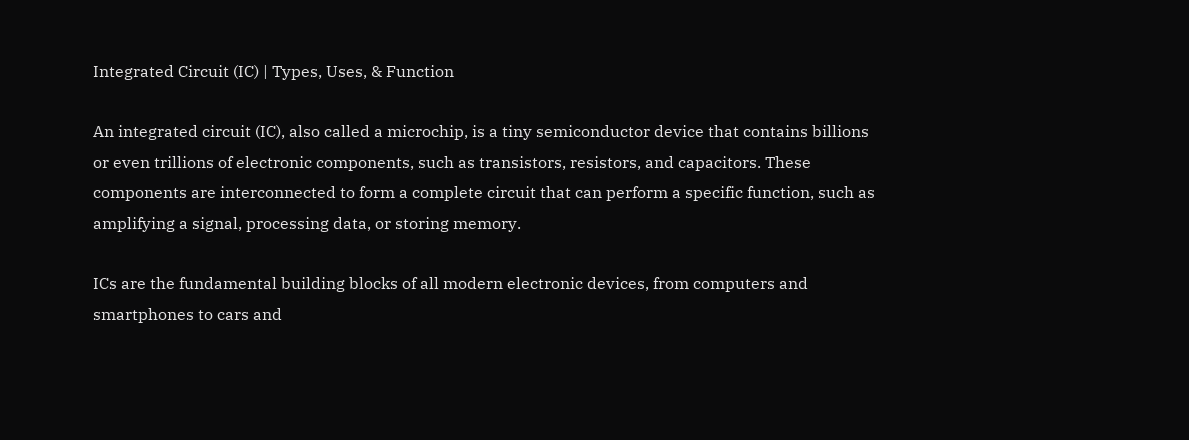Integrated Circuit (IC) | Types, Uses, & Function

An integrated circuit (IC), also called a microchip, is a tiny semiconductor device that contains billions or even trillions of electronic components, such as transistors, resistors, and capacitors. These components are interconnected to form a complete circuit that can perform a specific function, such as amplifying a signal, processing data, or storing memory.

ICs are the fundamental building blocks of all modern electronic devices, from computers and smartphones to cars and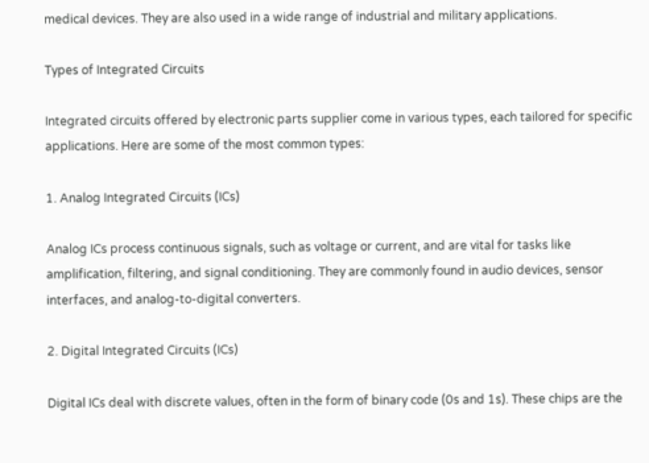medical devices. They are also used in a wide range of industrial and military applications.

Types of Integrated Circuits

Integrated circuits offered by electronic parts supplier come in various types, each tailored for specific applications. Here are some of the most common types:

1. Analog Integrated Circuits (ICs)

Analog ICs process continuous signals, such as voltage or current, and are vital for tasks like amplification, filtering, and signal conditioning. They are commonly found in audio devices, sensor interfaces, and analog-to-digital converters.

2. Digital Integrated Circuits (ICs)

Digital ICs deal with discrete values, often in the form of binary code (0s and 1s). These chips are the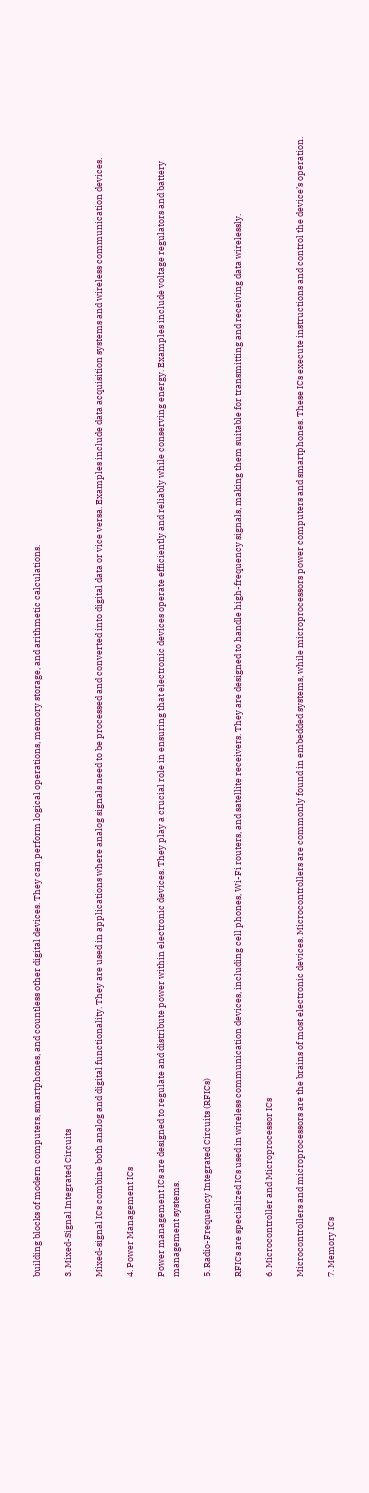building blocks of modern computers, smartphones, and countless other digital devices. They can perform logical operations, memory storage, and arithmetic calculations.

3. Mixed-Signal Integrated Circuits

Mixed-signal ICs combine both analog and digital functionality. They are used in applications where analog signals need to be processed and converted into digital data or vice versa. Examples include data acquisition systems and wireless communication devices.

4. Power Management ICs

Power management ICs are designed to regulate and distribute power within electronic devices. They play a crucial role in ensuring that electronic devices operate efficiently and reliably while conserving energy. Examples include voltage regulators and battery management systems.

5. Radio-Frequency Integrated Circuits (RFICs)

RFICs are specialized ICs used in wireless communication devices, including cell phones, Wi-Fi routers, and satellite receivers. They are designed to handle high-frequency signals, making them suitable for transmitting and receiving data wirelessly.

6. Microcontroller and Microprocessor ICs

Microcontrollers and microprocessors are the brains of most electronic devices. Microcontrollers are commonly found in embedded systems, while microprocessors power computers and smartphones. These ICs execute instructions and control the device’s operation.

7. Memory ICs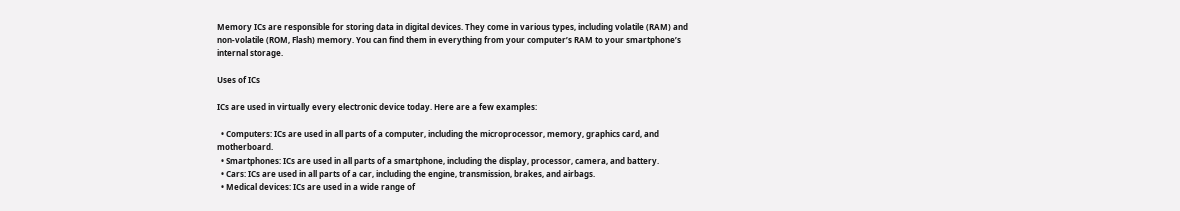Memory ICs are responsible for storing data in digital devices. They come in various types, including volatile (RAM) and non-volatile (ROM, Flash) memory. You can find them in everything from your computer’s RAM to your smartphone’s internal storage.

Uses of ICs

ICs are used in virtually every electronic device today. Here are a few examples:

  • Computers: ICs are used in all parts of a computer, including the microprocessor, memory, graphics card, and motherboard.
  • Smartphones: ICs are used in all parts of a smartphone, including the display, processor, camera, and battery.
  • Cars: ICs are used in all parts of a car, including the engine, transmission, brakes, and airbags.
  • Medical devices: ICs are used in a wide range of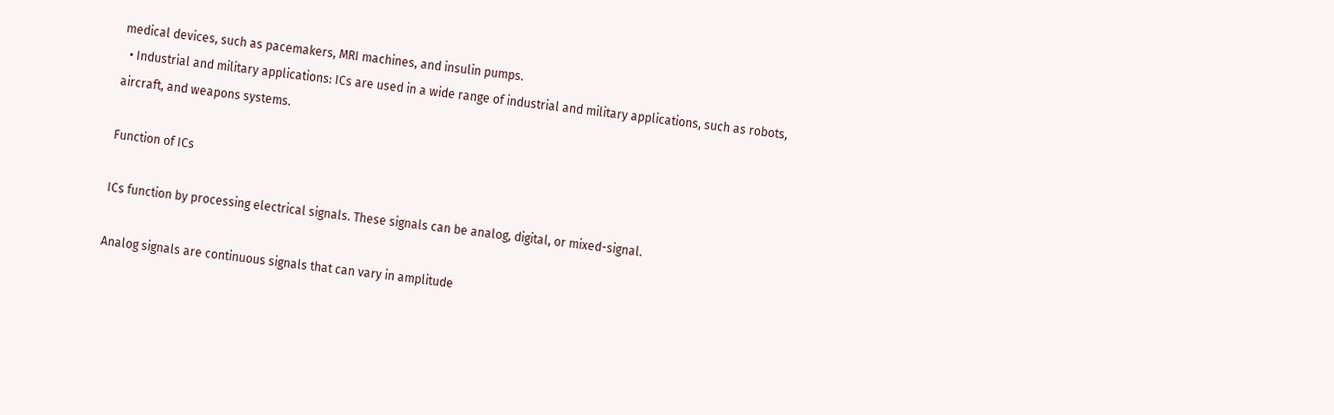medical devices, such as pacemakers, MRI machines, and insulin pumps.
  • Industrial and military applications: ICs are used in a wide range of industrial and military applications, such as robots, aircraft, and weapons systems.

Function of ICs

ICs function by processing electrical signals. These signals can be analog, digital, or mixed-signal.

Analog signals are continuous signals that can vary in amplitude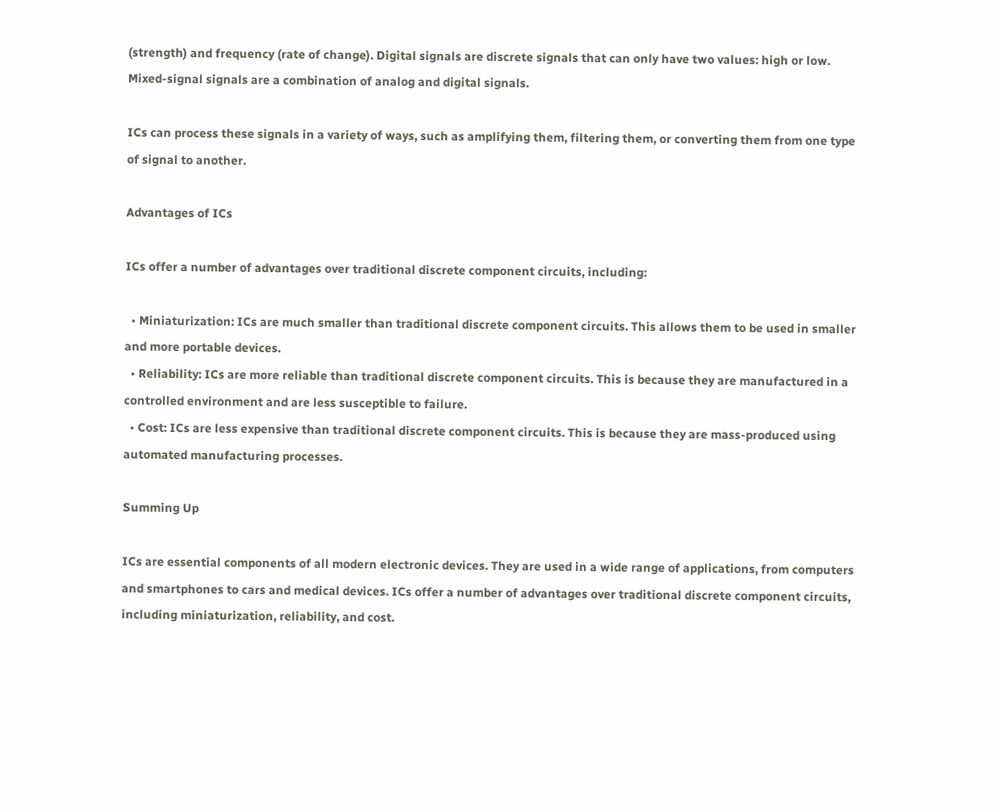(strength) and frequency (rate of change). Digital signals are discrete signals that can only have two values: high or low. Mixed-signal signals are a combination of analog and digital signals.

ICs can process these signals in a variety of ways, such as amplifying them, filtering them, or converting them from one type of signal to another.

Advantages of ICs

ICs offer a number of advantages over traditional discrete component circuits, including:

  • Miniaturization: ICs are much smaller than traditional discrete component circuits. This allows them to be used in smaller and more portable devices.
  • Reliability: ICs are more reliable than traditional discrete component circuits. This is because they are manufactured in a controlled environment and are less susceptible to failure.
  • Cost: ICs are less expensive than traditional discrete component circuits. This is because they are mass-produced using automated manufacturing processes.

Summing Up

ICs are essential components of all modern electronic devices. They are used in a wide range of applications, from computers and smartphones to cars and medical devices. ICs offer a number of advantages over traditional discrete component circuits, including miniaturization, reliability, and cost.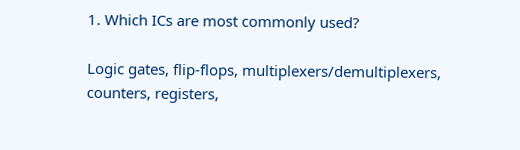1. Which ICs are most commonly used?

Logic gates, flip-flops, multiplexers/demultiplexers, counters, registers,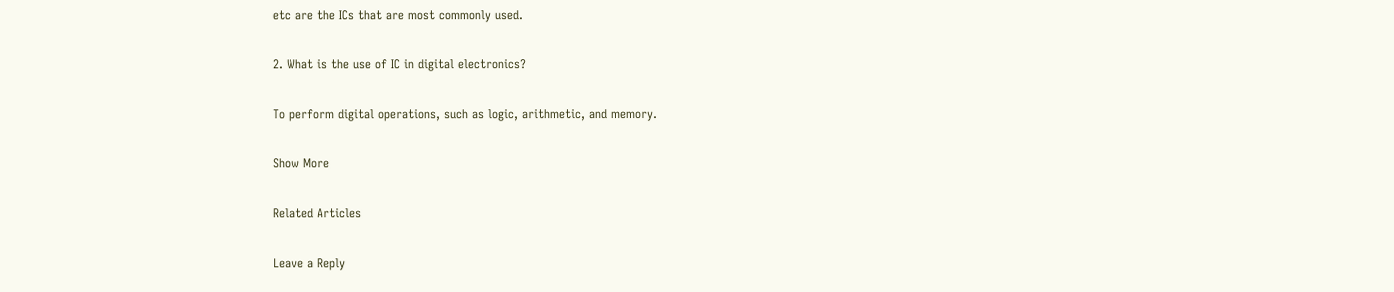etc are the ICs that are most commonly used.

2. What is the use of IC in digital electronics?

To perform digital operations, such as logic, arithmetic, and memory.

Show More

Related Articles

Leave a Reply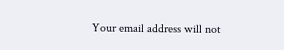Your email address will not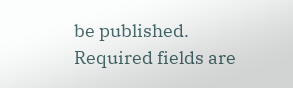be published. Required fields are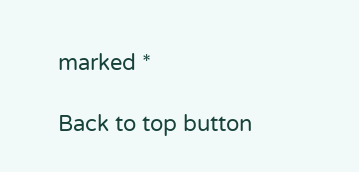marked *

Back to top button